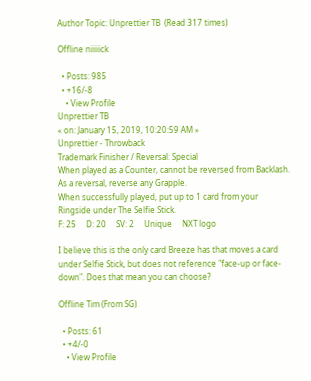Author Topic: Unprettier TB  (Read 317 times)

Offline niiiiick

  • Posts: 985
  • +16/-8
    • View Profile
Unprettier TB
« on: January 15, 2019, 10:20:59 AM »
Unprettier - Throwback
Trademark Finisher / Reversal: Special
When played as a Counter, cannot be reversed from Backlash.
As a reversal, reverse any Grapple.
When successfully played, put up to 1 card from your Ringside under The Selfie Stick.
F: 25     D: 20     SV: 2     Unique     NXT logo

I believe this is the only card Breeze has that moves a card under Selfie Stick, but does not reference "face-up or face-down". Does that mean you can choose?

Offline Tim (From SG)

  • Posts: 61
  • +4/-0
    • View Profile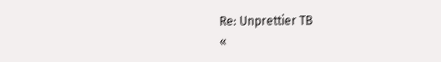Re: Unprettier TB
«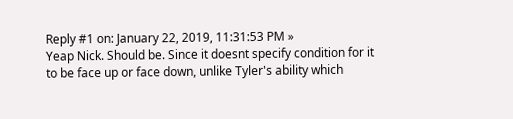Reply #1 on: January 22, 2019, 11:31:53 PM »
Yeap Nick. Should be. Since it doesnt specify condition for it to be face up or face down, unlike Tyler's ability which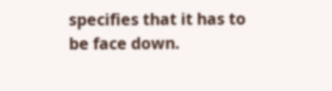specifies that it has to be face down.